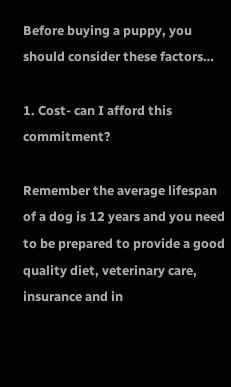Before buying a puppy, you should consider these factors…

1. Cost- can I afford this commitment?

Remember the average lifespan of a dog is 12 years and you need to be prepared to provide a good quality diet, veterinary care, insurance and in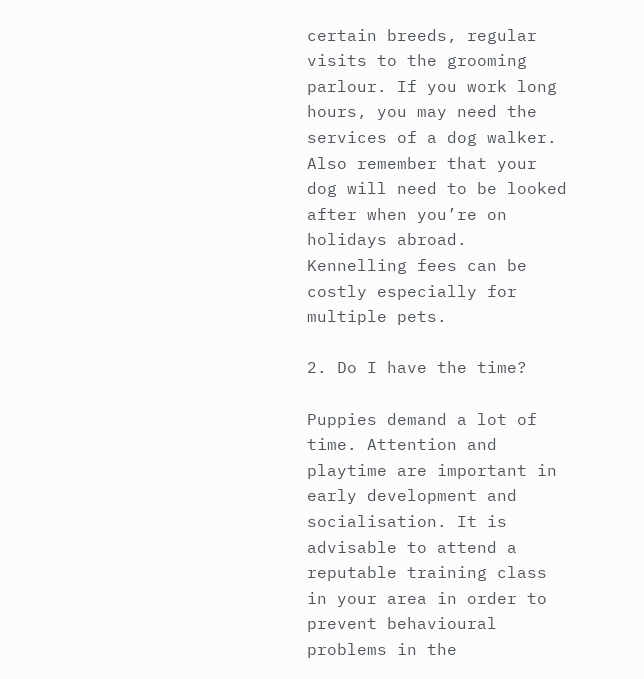certain breeds, regular visits to the grooming parlour. If you work long hours, you may need the services of a dog walker. Also remember that your dog will need to be looked after when you’re on holidays abroad. Kennelling fees can be costly especially for multiple pets.

2. Do I have the time?

Puppies demand a lot of time. Attention and playtime are important in early development and socialisation. It is advisable to attend a reputable training class in your area in order to prevent behavioural problems in the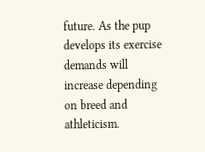future. As the pup develops its exercise demands will increase depending on breed and athleticism.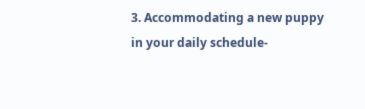3. Accommodating a new puppy in your daily schedule-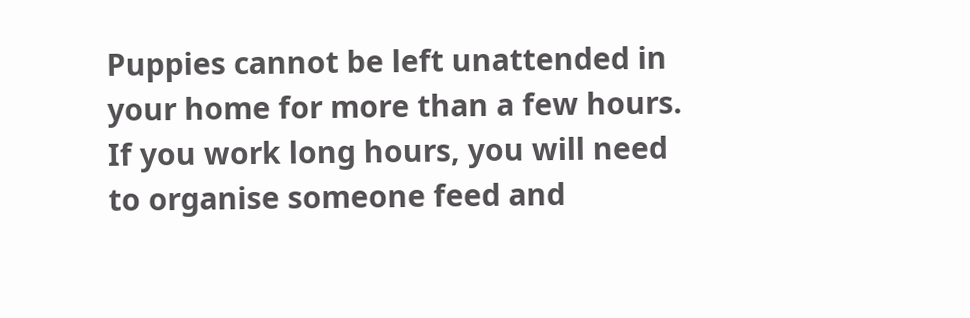Puppies cannot be left unattended in your home for more than a few hours. If you work long hours, you will need to organise someone feed and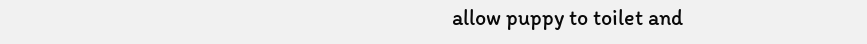allow puppy to toilet and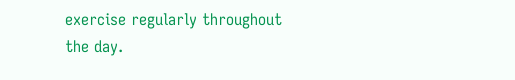exercise regularly throughout the day.